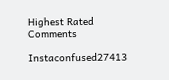Highest Rated Comments

Instaconfused27413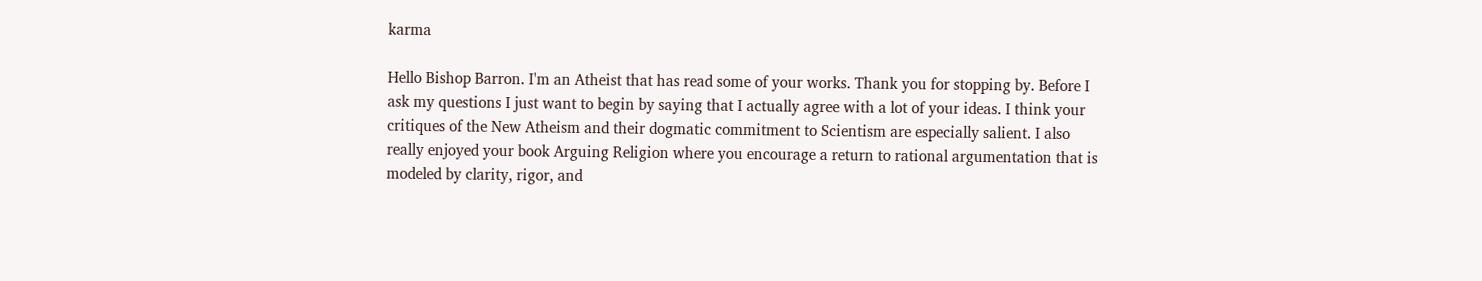karma

Hello Bishop Barron. I'm an Atheist that has read some of your works. Thank you for stopping by. Before I ask my questions I just want to begin by saying that I actually agree with a lot of your ideas. I think your critiques of the New Atheism and their dogmatic commitment to Scientism are especially salient. I also really enjoyed your book Arguing Religion where you encourage a return to rational argumentation that is modeled by clarity, rigor, and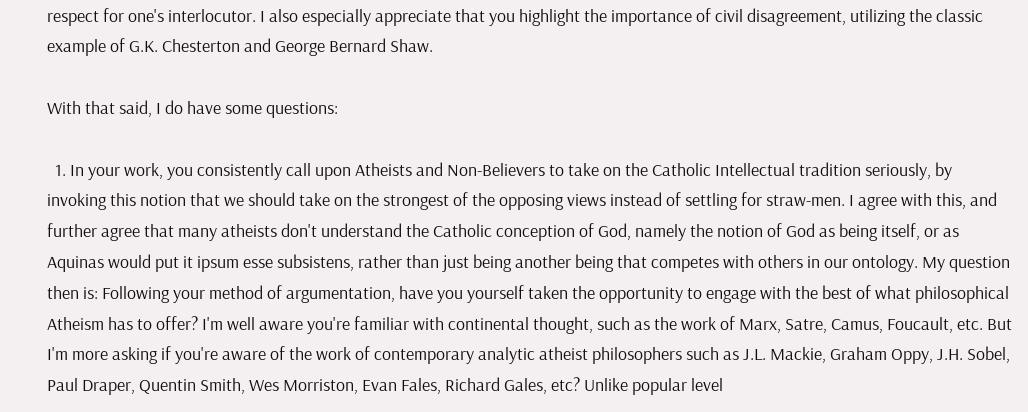respect for one's interlocutor. I also especially appreciate that you highlight the importance of civil disagreement, utilizing the classic example of G.K. Chesterton and George Bernard Shaw.

With that said, I do have some questions:

  1. In your work, you consistently call upon Atheists and Non-Believers to take on the Catholic Intellectual tradition seriously, by invoking this notion that we should take on the strongest of the opposing views instead of settling for straw-men. I agree with this, and further agree that many atheists don't understand the Catholic conception of God, namely the notion of God as being itself, or as Aquinas would put it ipsum esse subsistens, rather than just being another being that competes with others in our ontology. My question then is: Following your method of argumentation, have you yourself taken the opportunity to engage with the best of what philosophical Atheism has to offer? I'm well aware you're familiar with continental thought, such as the work of Marx, Satre, Camus, Foucault, etc. But I'm more asking if you're aware of the work of contemporary analytic atheist philosophers such as J.L. Mackie, Graham Oppy, J.H. Sobel, Paul Draper, Quentin Smith, Wes Morriston, Evan Fales, Richard Gales, etc? Unlike popular level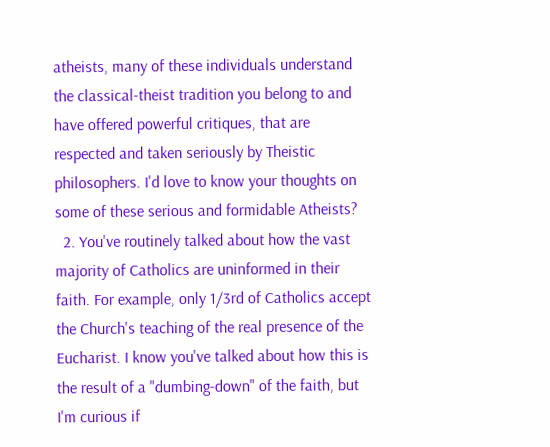atheists, many of these individuals understand the classical-theist tradition you belong to and have offered powerful critiques, that are respected and taken seriously by Theistic philosophers. I'd love to know your thoughts on some of these serious and formidable Atheists?
  2. You've routinely talked about how the vast majority of Catholics are uninformed in their faith. For example, only 1/3rd of Catholics accept the Church's teaching of the real presence of the Eucharist. I know you've talked about how this is the result of a "dumbing-down" of the faith, but I'm curious if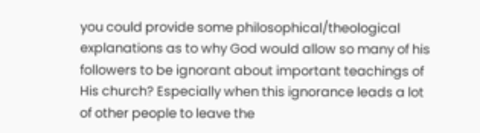you could provide some philosophical/theological explanations as to why God would allow so many of his followers to be ignorant about important teachings of His church? Especially when this ignorance leads a lot of other people to leave the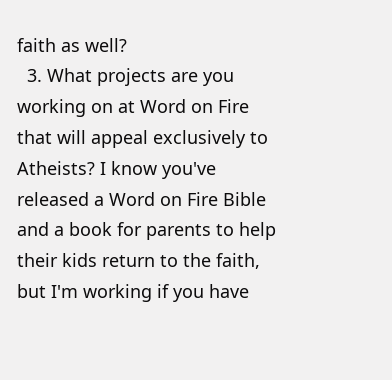faith as well?
  3. What projects are you working on at Word on Fire that will appeal exclusively to Atheists? I know you've released a Word on Fire Bible and a book for parents to help their kids return to the faith, but I'm working if you have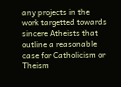any projects in the work targetted towards sincere Atheists that outline a reasonable case for Catholicism or Theism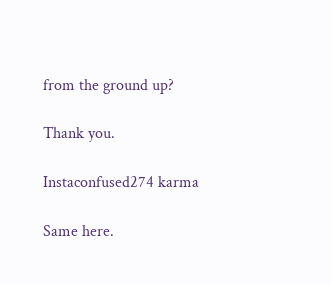from the ground up?

Thank you.

Instaconfused274 karma

Same here.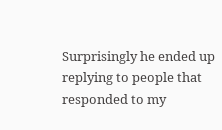Surprisingly he ended up replying to people that responded to my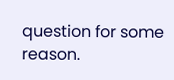question for some reason.